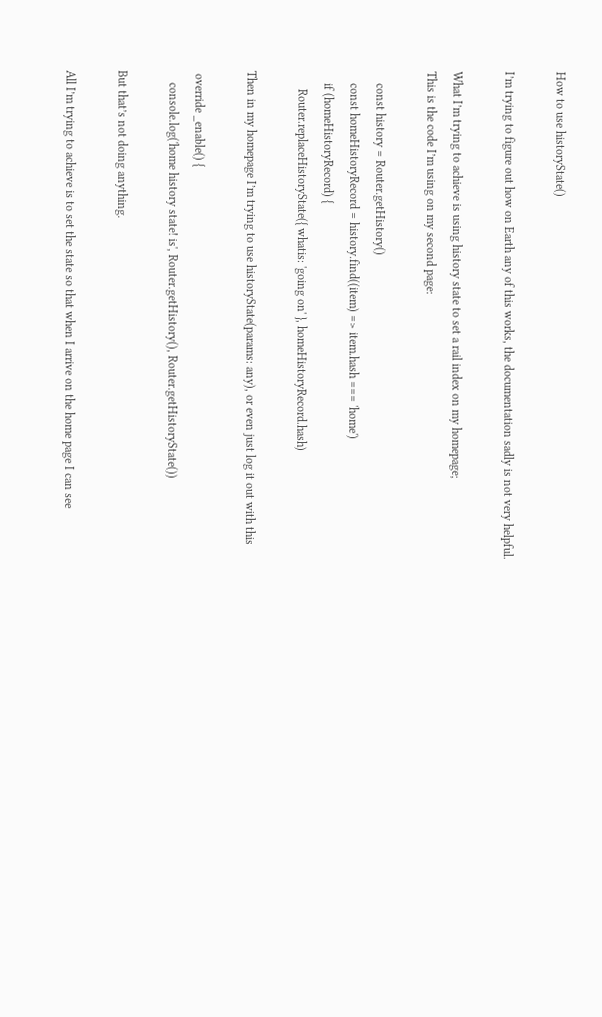How to use historyState()

I’m trying to figure out how on Earth any of this works, the documentation sadly is not very helpful.

What I’m trying to achieve is using history state to set a rail index on my homepage;
This is the code I’m using on my second page:

    const history = Router.getHistory()
    const homeHistoryRecord = history.find((item) => item.hash === 'home')
    if (homeHistoryRecord) {
      Router.replaceHistoryState({ whatis: 'going on' }, homeHistoryRecord.hash)

Then in my homepage I’m trying to use historyState(params: any), or even just log it out with this

 override _enable() {
    console.log('home history state! is', Router.getHistory(), Router.getHistoryState())

But that’s not doing anything.

All I’m trying to achieve is to set the state so that when I arrive on the home page I can see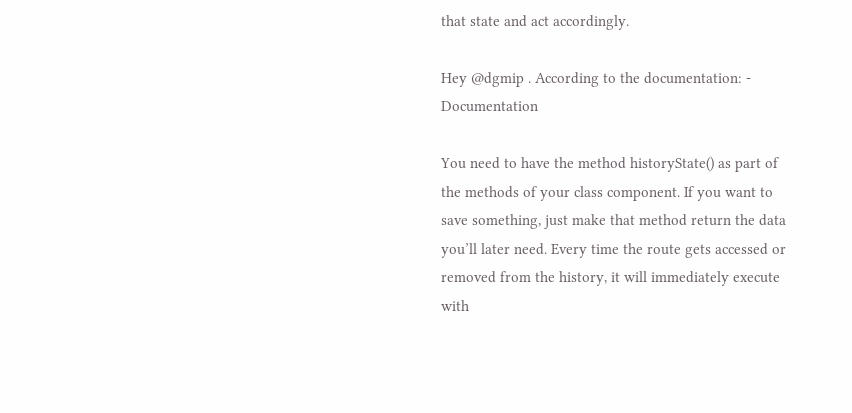that state and act accordingly.

Hey @dgmip . According to the documentation: - Documentation

You need to have the method historyState() as part of the methods of your class component. If you want to save something, just make that method return the data you’ll later need. Every time the route gets accessed or removed from the history, it will immediately execute with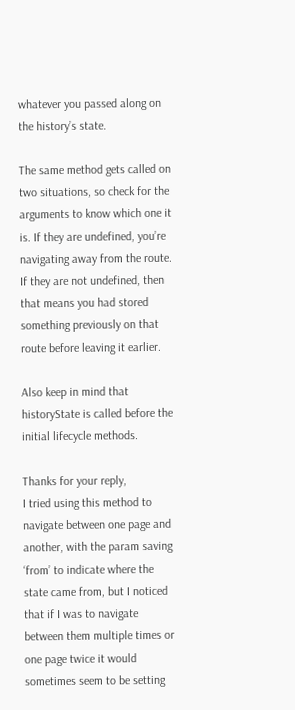whatever you passed along on the history’s state.

The same method gets called on two situations, so check for the arguments to know which one it is. If they are undefined, you’re navigating away from the route. If they are not undefined, then that means you had stored something previously on that route before leaving it earlier.

Also keep in mind that historyState is called before the initial lifecycle methods.

Thanks for your reply,
I tried using this method to navigate between one page and another, with the param saving ‘from’ to indicate where the state came from, but I noticed that if I was to navigate between them multiple times or one page twice it would sometimes seem to be setting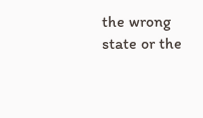the wrong state or the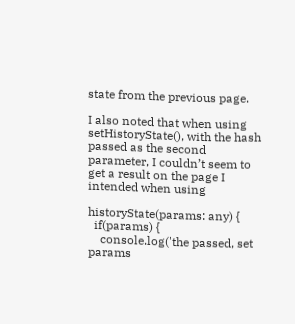state from the previous page.

I also noted that when using setHistoryState(), with the hash passed as the second parameter, I couldn’t seem to get a result on the page I intended when using

historyState(params: any) {
  if(params) {
    console.log('the passed, set params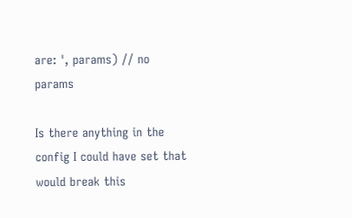are: ', params) // no params

Is there anything in the config I could have set that would break this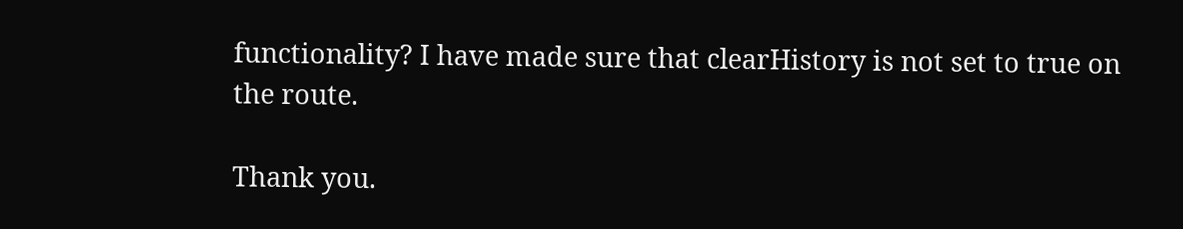functionality? I have made sure that clearHistory is not set to true on the route.

Thank you.